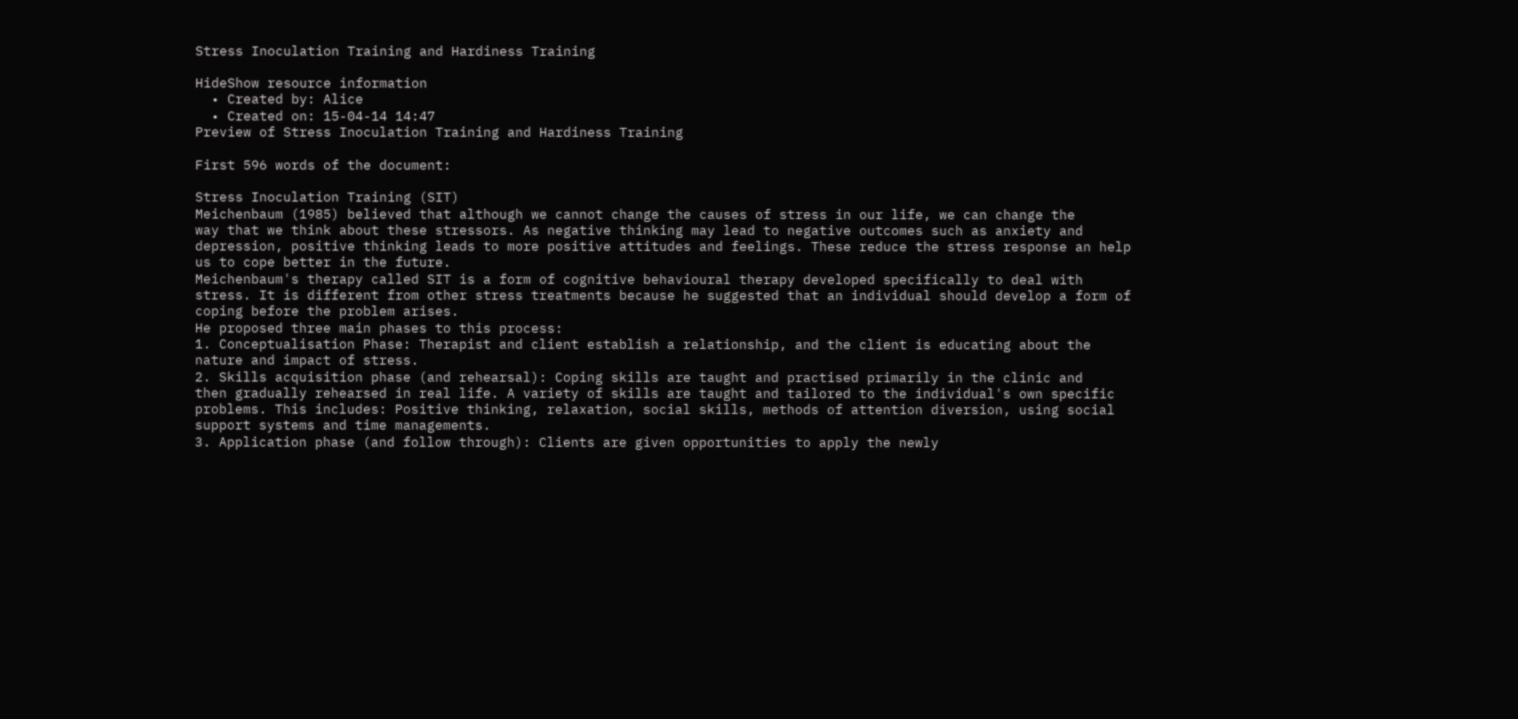Stress Inoculation Training and Hardiness Training

HideShow resource information
  • Created by: Alice
  • Created on: 15-04-14 14:47
Preview of Stress Inoculation Training and Hardiness Training

First 596 words of the document:

Stress Inoculation Training (SIT)
Meichenbaum (1985) believed that although we cannot change the causes of stress in our life, we can change the
way that we think about these stressors. As negative thinking may lead to negative outcomes such as anxiety and
depression, positive thinking leads to more positive attitudes and feelings. These reduce the stress response an help
us to cope better in the future.
Meichenbaum's therapy called SIT is a form of cognitive behavioural therapy developed specifically to deal with
stress. It is different from other stress treatments because he suggested that an individual should develop a form of
coping before the problem arises.
He proposed three main phases to this process:
1. Conceptualisation Phase: Therapist and client establish a relationship, and the client is educating about the
nature and impact of stress.
2. Skills acquisition phase (and rehearsal): Coping skills are taught and practised primarily in the clinic and
then gradually rehearsed in real life. A variety of skills are taught and tailored to the individual's own specific
problems. This includes: Positive thinking, relaxation, social skills, methods of attention diversion, using social
support systems and time managements.
3. Application phase (and follow through): Clients are given opportunities to apply the newly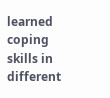learned coping
skills in different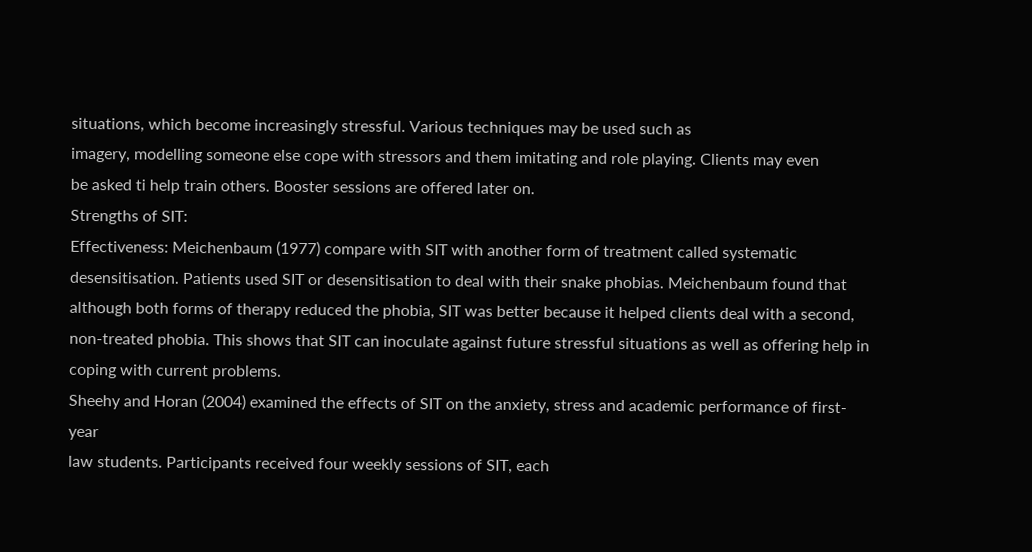situations, which become increasingly stressful. Various techniques may be used such as
imagery, modelling someone else cope with stressors and them imitating and role playing. Clients may even
be asked ti help train others. Booster sessions are offered later on.
Strengths of SIT:
Effectiveness: Meichenbaum (1977) compare with SIT with another form of treatment called systematic
desensitisation. Patients used SIT or desensitisation to deal with their snake phobias. Meichenbaum found that
although both forms of therapy reduced the phobia, SIT was better because it helped clients deal with a second,
non-treated phobia. This shows that SIT can inoculate against future stressful situations as well as offering help in
coping with current problems.
Sheehy and Horan (2004) examined the effects of SIT on the anxiety, stress and academic performance of first-year
law students. Participants received four weekly sessions of SIT, each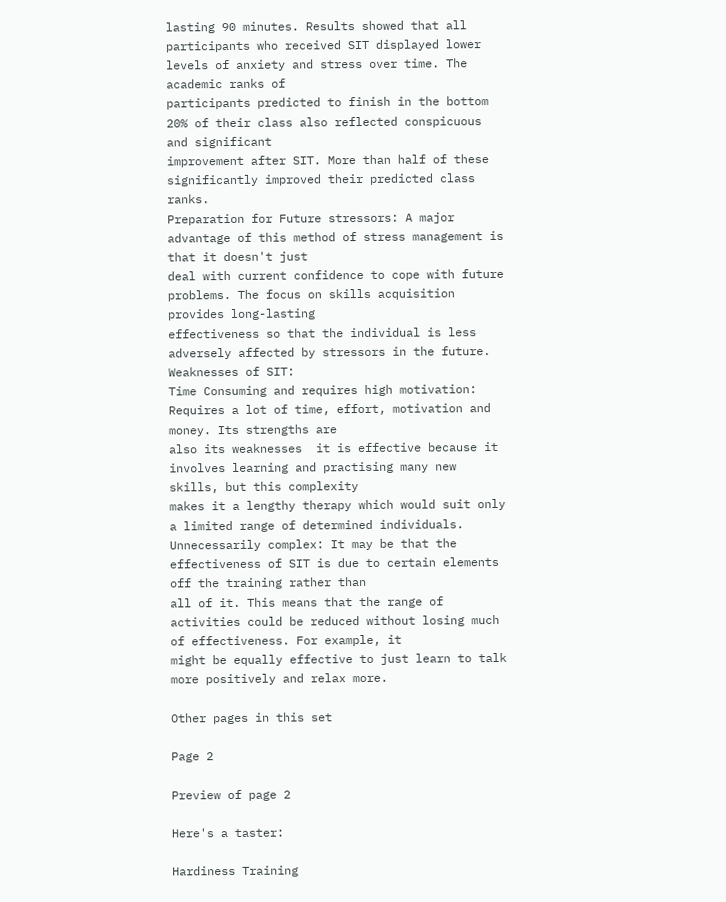lasting 90 minutes. Results showed that all
participants who received SIT displayed lower levels of anxiety and stress over time. The academic ranks of
participants predicted to finish in the bottom 20% of their class also reflected conspicuous and significant
improvement after SIT. More than half of these significantly improved their predicted class ranks.
Preparation for Future stressors: A major advantage of this method of stress management is that it doesn't just
deal with current confidence to cope with future problems. The focus on skills acquisition provides long-lasting
effectiveness so that the individual is less adversely affected by stressors in the future.
Weaknesses of SIT:
Time Consuming and requires high motivation: Requires a lot of time, effort, motivation and money. Its strengths are
also its weaknesses  it is effective because it involves learning and practising many new skills, but this complexity
makes it a lengthy therapy which would suit only a limited range of determined individuals.
Unnecessarily complex: It may be that the effectiveness of SIT is due to certain elements off the training rather than
all of it. This means that the range of activities could be reduced without losing much of effectiveness. For example, it
might be equally effective to just learn to talk more positively and relax more.

Other pages in this set

Page 2

Preview of page 2

Here's a taster:

Hardiness Training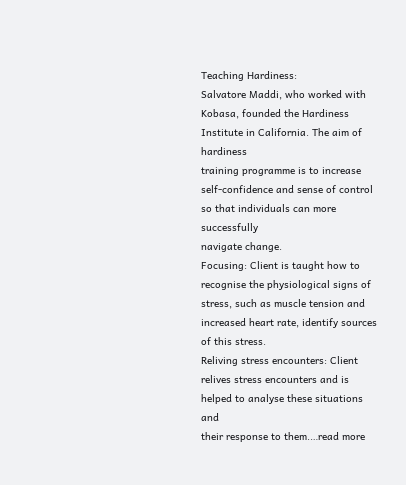Teaching Hardiness:
Salvatore Maddi, who worked with Kobasa, founded the Hardiness Institute in California. The aim of hardiness
training programme is to increase self-confidence and sense of control so that individuals can more successfully
navigate change.
Focusing: Client is taught how to recognise the physiological signs of stress, such as muscle tension and
increased heart rate, identify sources of this stress.
Reliving stress encounters: Client relives stress encounters and is helped to analyse these situations and
their response to them.…read more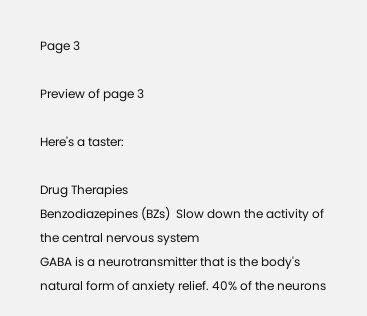Page 3

Preview of page 3

Here's a taster:

Drug Therapies
Benzodiazepines (BZs)  Slow down the activity of the central nervous system
GABA is a neurotransmitter that is the body's natural form of anxiety relief. 40% of the neurons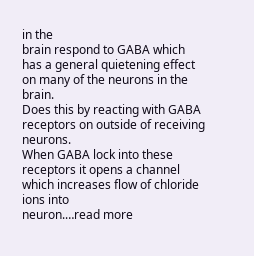in the
brain respond to GABA which has a general quietening effect on many of the neurons in the brain.
Does this by reacting with GABA receptors on outside of receiving neurons.
When GABA lock into these receptors it opens a channel which increases flow of chloride ions into
neuron.…read more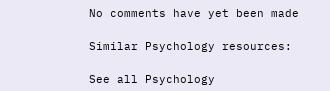No comments have yet been made

Similar Psychology resources:

See all Psychology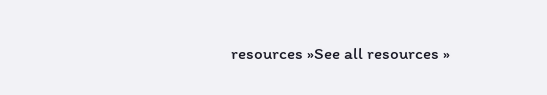resources »See all resources »